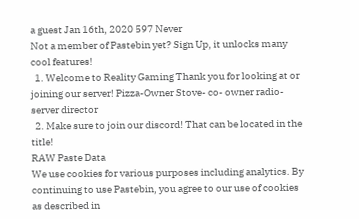a guest Jan 16th, 2020 597 Never
Not a member of Pastebin yet? Sign Up, it unlocks many cool features!
  1. Welcome to Reality Gaming Thank you for looking at or joining our server! Pizza-Owner Stove- co- owner radio- server director
  2. Make sure to join our discord! That can be located in the title!
RAW Paste Data
We use cookies for various purposes including analytics. By continuing to use Pastebin, you agree to our use of cookies as described in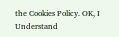the Cookies Policy. OK, I Understand